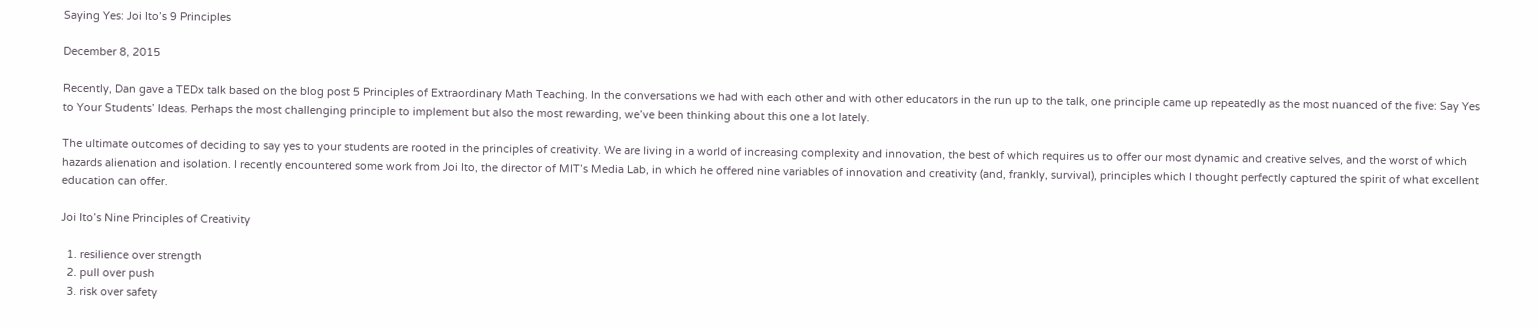Saying Yes: Joi Ito’s 9 Principles

December 8, 2015

Recently, Dan gave a TEDx talk based on the blog post 5 Principles of Extraordinary Math Teaching. In the conversations we had with each other and with other educators in the run up to the talk, one principle came up repeatedly as the most nuanced of the five: Say Yes to Your Students’ Ideas. Perhaps the most challenging principle to implement but also the most rewarding, we’ve been thinking about this one a lot lately.

The ultimate outcomes of deciding to say yes to your students are rooted in the principles of creativity. We are living in a world of increasing complexity and innovation, the best of which requires us to offer our most dynamic and creative selves, and the worst of which hazards alienation and isolation. I recently encountered some work from Joi Ito, the director of MIT’s Media Lab, in which he offered nine variables of innovation and creativity (and, frankly, survival), principles which I thought perfectly captured the spirit of what excellent education can offer.

Joi Ito’s Nine Principles of Creativity

  1. resilience over strength
  2. pull over push
  3. risk over safety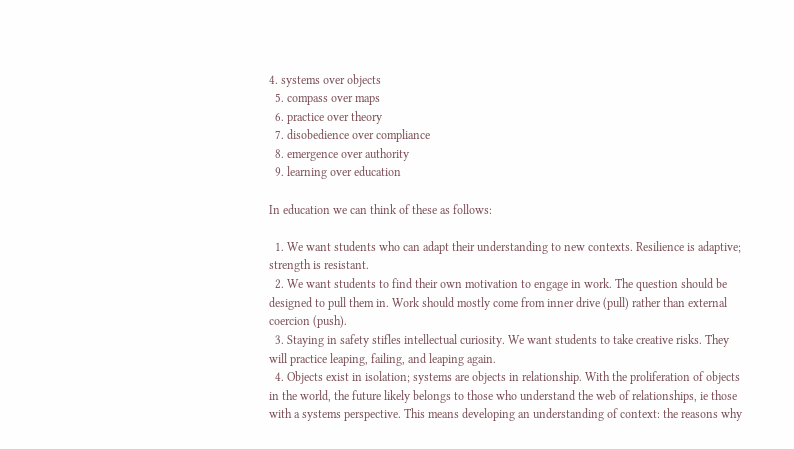4. systems over objects
  5. compass over maps
  6. practice over theory
  7. disobedience over compliance
  8. emergence over authority
  9. learning over education

In education we can think of these as follows:

  1. We want students who can adapt their understanding to new contexts. Resilience is adaptive; strength is resistant.
  2. We want students to find their own motivation to engage in work. The question should be designed to pull them in. Work should mostly come from inner drive (pull) rather than external coercion (push).
  3. Staying in safety stifles intellectual curiosity. We want students to take creative risks. They will practice leaping, failing, and leaping again.
  4. Objects exist in isolation; systems are objects in relationship. With the proliferation of objects in the world, the future likely belongs to those who understand the web of relationships, ie those with a systems perspective. This means developing an understanding of context: the reasons why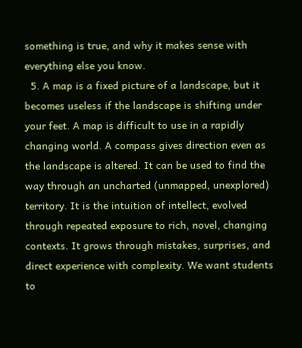something is true, and why it makes sense with everything else you know.
  5. A map is a fixed picture of a landscape, but it becomes useless if the landscape is shifting under your feet. A map is difficult to use in a rapidly changing world. A compass gives direction even as the landscape is altered. It can be used to find the way through an uncharted (unmapped, unexplored) territory. It is the intuition of intellect, evolved through repeated exposure to rich, novel, changing contexts. It grows through mistakes, surprises, and direct experience with complexity. We want students to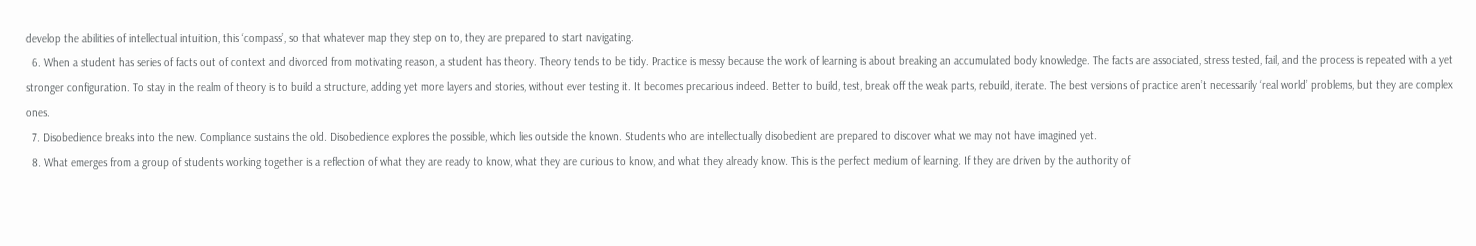develop the abilities of intellectual intuition, this ‘compass’, so that whatever map they step on to, they are prepared to start navigating.
  6. When a student has series of facts out of context and divorced from motivating reason, a student has theory. Theory tends to be tidy. Practice is messy because the work of learning is about breaking an accumulated body knowledge. The facts are associated, stress tested, fail, and the process is repeated with a yet stronger configuration. To stay in the realm of theory is to build a structure, adding yet more layers and stories, without ever testing it. It becomes precarious indeed. Better to build, test, break off the weak parts, rebuild, iterate. The best versions of practice aren’t necessarily ‘real world’ problems, but they are complex ones.
  7. Disobedience breaks into the new. Compliance sustains the old. Disobedience explores the possible, which lies outside the known. Students who are intellectually disobedient are prepared to discover what we may not have imagined yet.
  8. What emerges from a group of students working together is a reflection of what they are ready to know, what they are curious to know, and what they already know. This is the perfect medium of learning. If they are driven by the authority of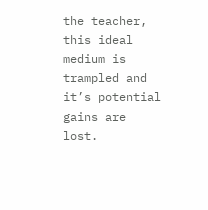the teacher, this ideal medium is trampled and it’s potential gains are lost.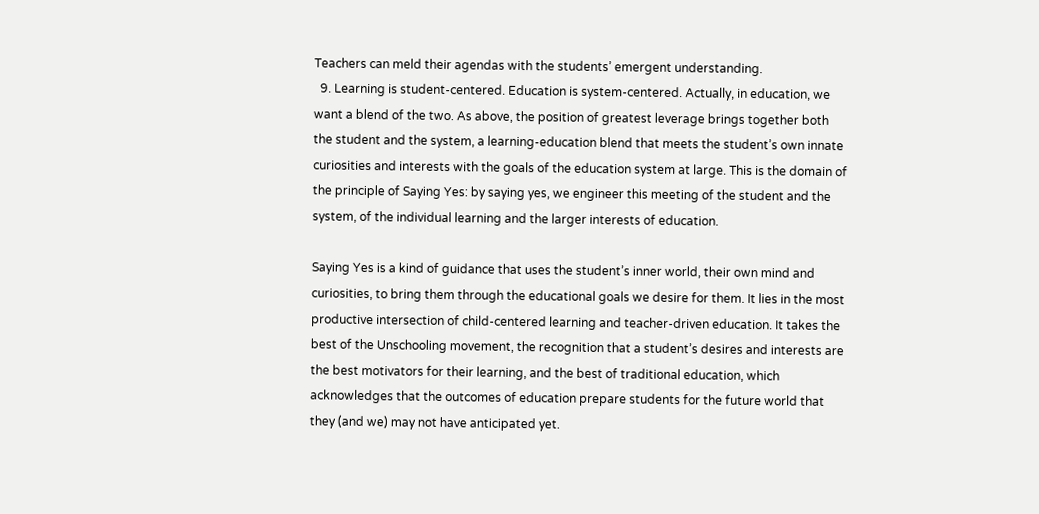Teachers can meld their agendas with the students’ emergent understanding.
  9. Learning is student-centered. Education is system-centered. Actually, in education, we want a blend of the two. As above, the position of greatest leverage brings together both the student and the system, a learning-education blend that meets the student’s own innate curiosities and interests with the goals of the education system at large. This is the domain of the principle of Saying Yes: by saying yes, we engineer this meeting of the student and the system, of the individual learning and the larger interests of education.

Saying Yes is a kind of guidance that uses the student’s inner world, their own mind and curiosities, to bring them through the educational goals we desire for them. It lies in the most productive intersection of child-centered learning and teacher-driven education. It takes the best of the Unschooling movement, the recognition that a student’s desires and interests are the best motivators for their learning, and the best of traditional education, which acknowledges that the outcomes of education prepare students for the future world that they (and we) may not have anticipated yet.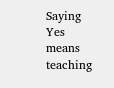Saying Yes means teaching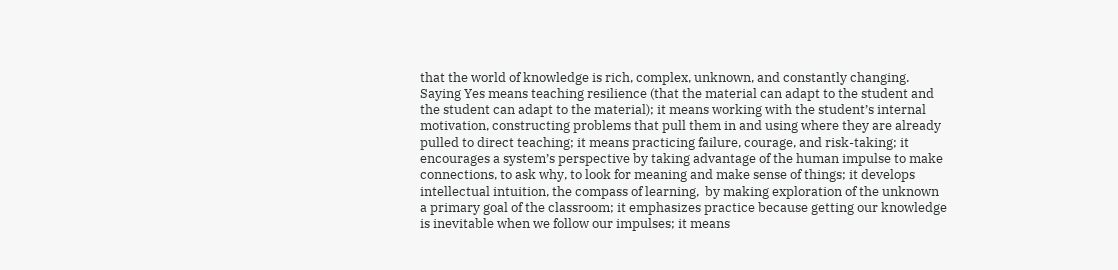that the world of knowledge is rich, complex, unknown, and constantly changing. Saying Yes means teaching resilience (that the material can adapt to the student and the student can adapt to the material); it means working with the student’s internal motivation, constructing problems that pull them in and using where they are already pulled to direct teaching; it means practicing failure, courage, and risk-taking; it encourages a system’s perspective by taking advantage of the human impulse to make connections, to ask why, to look for meaning and make sense of things; it develops intellectual intuition, the compass of learning,  by making exploration of the unknown a primary goal of the classroom; it emphasizes practice because getting our knowledge is inevitable when we follow our impulses; it means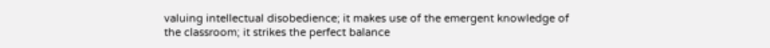valuing intellectual disobedience; it makes use of the emergent knowledge of the classroom; it strikes the perfect balance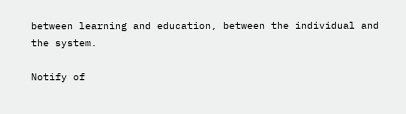between learning and education, between the individual and the system.

Notify of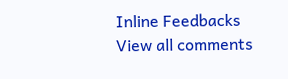Inline Feedbacks
View all comments